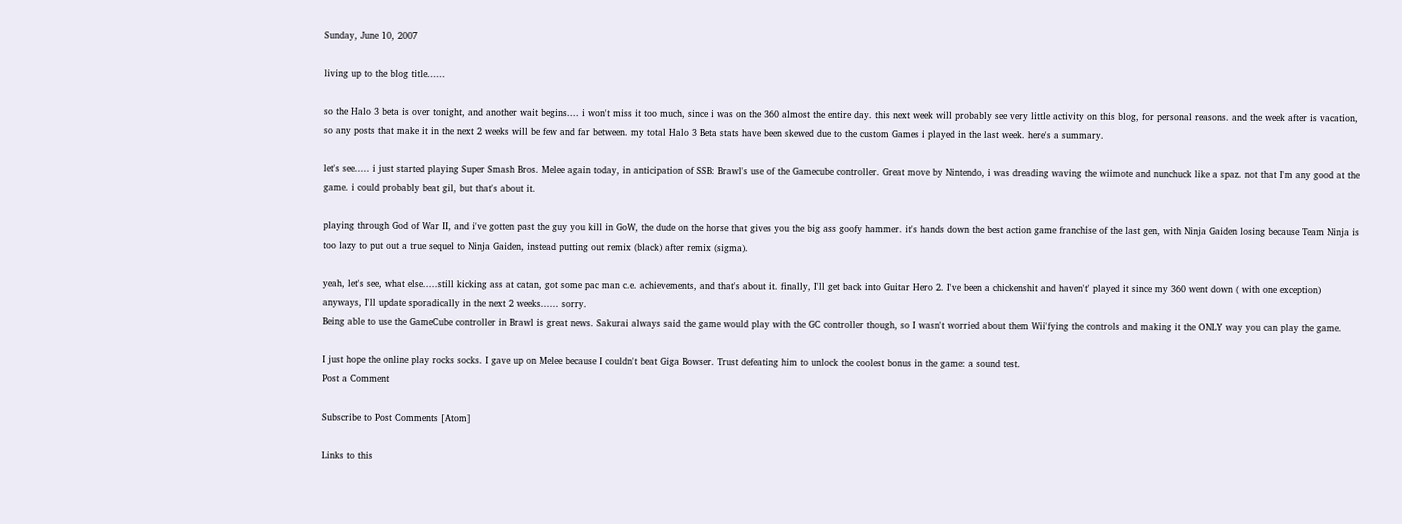Sunday, June 10, 2007

living up to the blog title......

so the Halo 3 beta is over tonight, and another wait begins.... i won't miss it too much, since i was on the 360 almost the entire day. this next week will probably see very little activity on this blog, for personal reasons. and the week after is vacation, so any posts that make it in the next 2 weeks will be few and far between. my total Halo 3 Beta stats have been skewed due to the custom Games i played in the last week. here's a summary.

let's see..... i just started playing Super Smash Bros. Melee again today, in anticipation of SSB: Brawl's use of the Gamecube controller. Great move by Nintendo, i was dreading waving the wiimote and nunchuck like a spaz. not that I'm any good at the game. i could probably beat gil, but that's about it.

playing through God of War II, and i've gotten past the guy you kill in GoW, the dude on the horse that gives you the big ass goofy hammer. it's hands down the best action game franchise of the last gen, with Ninja Gaiden losing because Team Ninja is too lazy to put out a true sequel to Ninja Gaiden, instead putting out remix (black) after remix (sigma).

yeah, let's see, what else.....still kicking ass at catan, got some pac man c.e. achievements, and that's about it. finally, I'll get back into Guitar Hero 2. I've been a chickenshit and haven't' played it since my 360 went down ( with one exception)
anyways, I'll update sporadically in the next 2 weeks...... sorry.
Being able to use the GameCube controller in Brawl is great news. Sakurai always said the game would play with the GC controller though, so I wasn't worried about them Wii'fying the controls and making it the ONLY way you can play the game.

I just hope the online play rocks socks. I gave up on Melee because I couldn't beat Giga Bowser. Trust defeating him to unlock the coolest bonus in the game: a sound test.
Post a Comment

Subscribe to Post Comments [Atom]

Links to this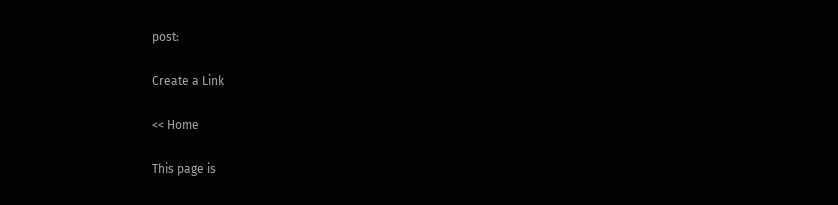post:

Create a Link

<< Home

This page is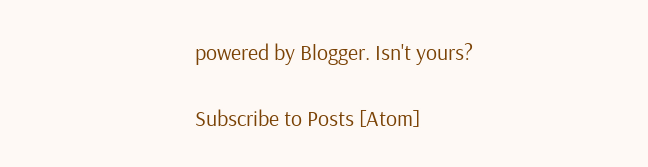powered by Blogger. Isn't yours?

Subscribe to Posts [Atom]